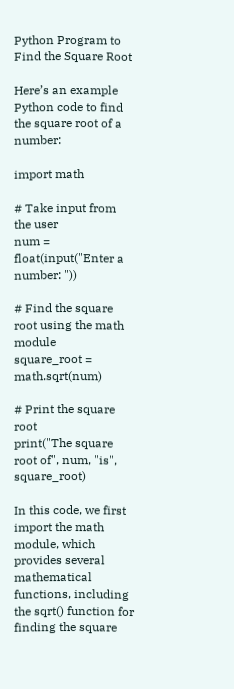Python Program to Find the Square Root

Here’s an example Python code to find the square root of a number:

import math

# Take input from the user
num = float(input("Enter a number: "))

# Find the square root using the math module
square_root = math.sqrt(num)

# Print the square root
print("The square root of", num, "is", square_root)

In this code, we first import the math module, which provides several mathematical functions, including the sqrt() function for finding the square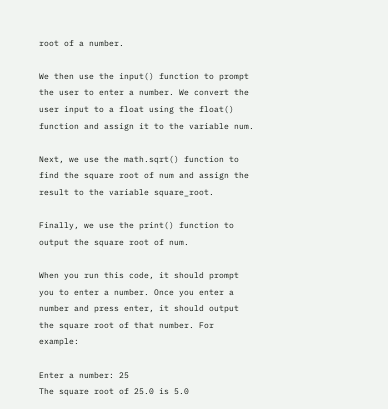root of a number.

We then use the input() function to prompt the user to enter a number. We convert the user input to a float using the float() function and assign it to the variable num.

Next, we use the math.sqrt() function to find the square root of num and assign the result to the variable square_root.

Finally, we use the print() function to output the square root of num.

When you run this code, it should prompt you to enter a number. Once you enter a number and press enter, it should output the square root of that number. For example:

Enter a number: 25
The square root of 25.0 is 5.0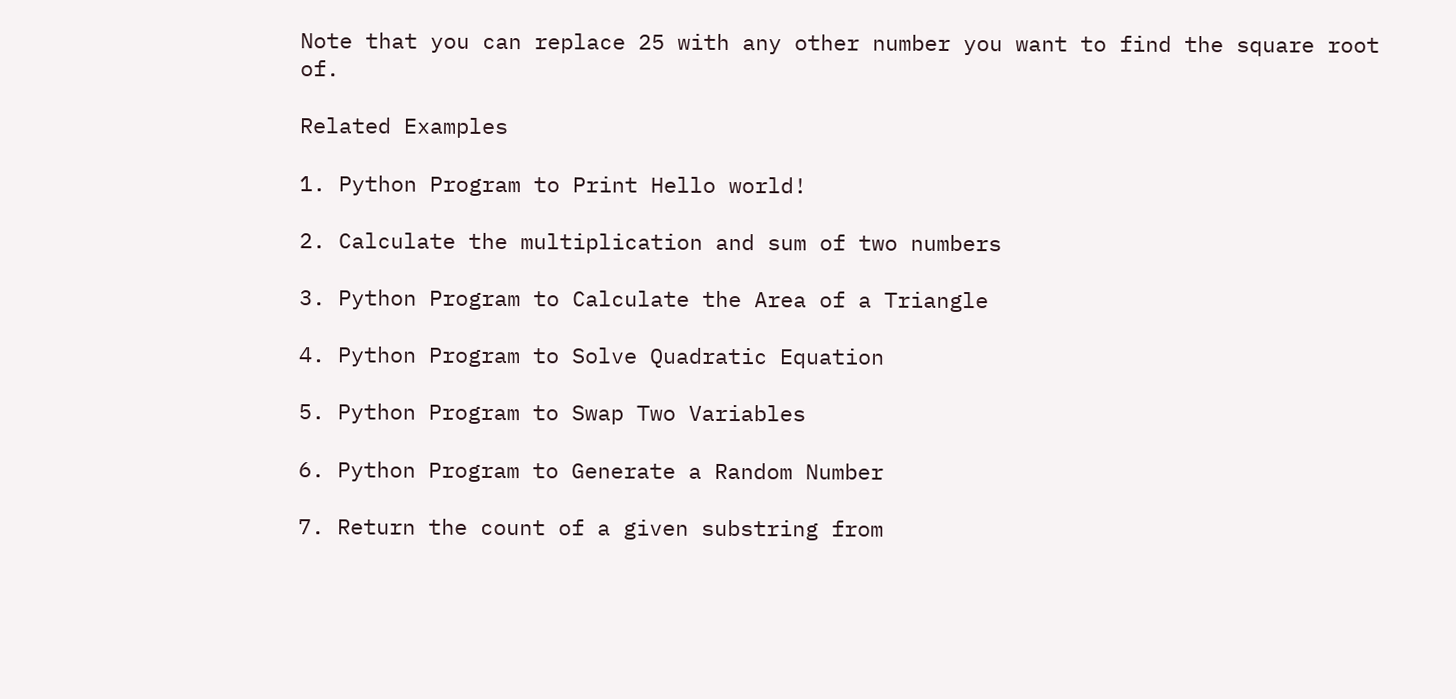Note that you can replace 25 with any other number you want to find the square root of.

Related Examples

1. Python Program to Print Hello world!

2. Calculate the multiplication and sum of two numbers

3. Python Program to Calculate the Area of a Triangle

4. Python Program to Solve Quadratic Equation

5. Python Program to Swap Two Variables

6. Python Program to Generate a Random Number

7. Return the count of a given substring from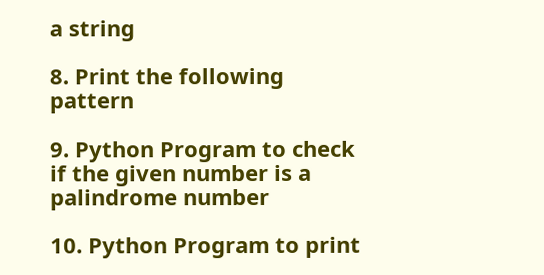a string

8. Print the following pattern

9. Python Program to check if the given number is a palindrome number

10. Python Program to print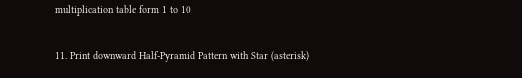multiplication table form 1 to 10

11. Print downward Half-Pyramid Pattern with Star (asterisk)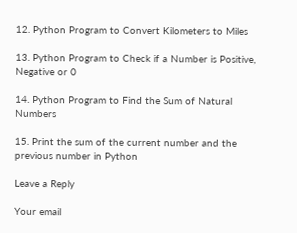12. Python Program to Convert Kilometers to Miles

13. Python Program to Check if a Number is Positive, Negative or 0

14. Python Program to Find the Sum of Natural Numbers

15. Print the sum of the current number and the previous number in Python

Leave a Reply

Your email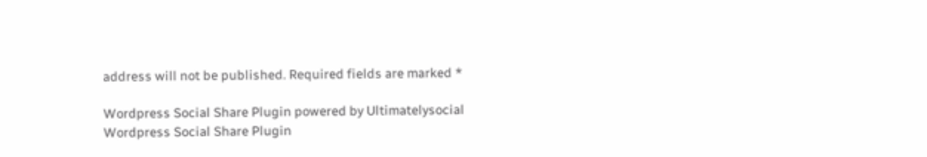address will not be published. Required fields are marked *

Wordpress Social Share Plugin powered by Ultimatelysocial
Wordpress Social Share Plugin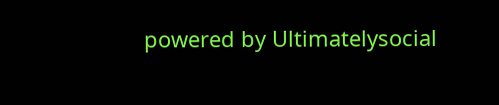powered by Ultimatelysocial